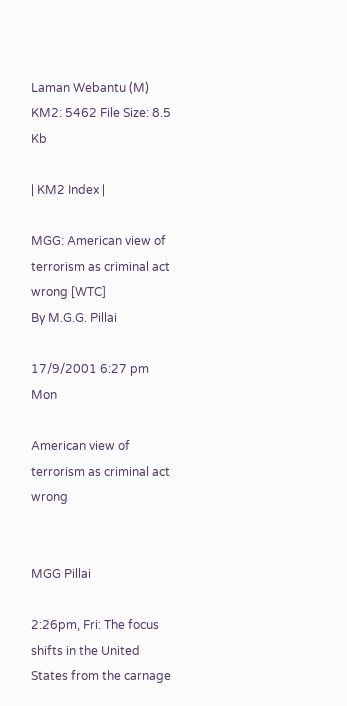Laman Webantu (M)   KM2: 5462 File Size: 8.5 Kb

| KM2 Index |

MGG: American view of terrorism as criminal act wrong [WTC]
By M.G.G. Pillai

17/9/2001 6:27 pm Mon

American view of terrorism as criminal act wrong


MGG Pillai

2:26pm, Fri: The focus shifts in the United States from the carnage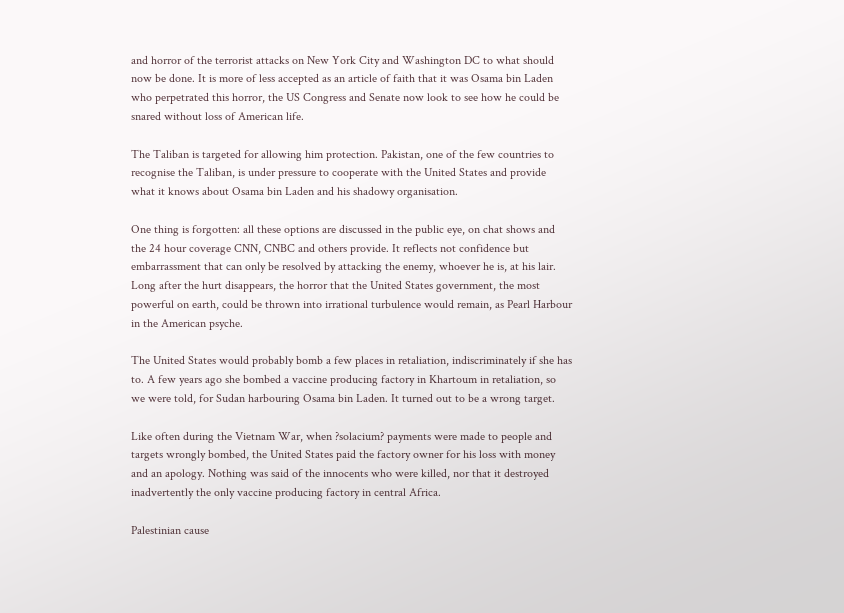and horror of the terrorist attacks on New York City and Washington DC to what should now be done. It is more of less accepted as an article of faith that it was Osama bin Laden who perpetrated this horror, the US Congress and Senate now look to see how he could be snared without loss of American life.

The Taliban is targeted for allowing him protection. Pakistan, one of the few countries to recognise the Taliban, is under pressure to cooperate with the United States and provide what it knows about Osama bin Laden and his shadowy organisation.

One thing is forgotten: all these options are discussed in the public eye, on chat shows and the 24 hour coverage CNN, CNBC and others provide. It reflects not confidence but embarrassment that can only be resolved by attacking the enemy, whoever he is, at his lair. Long after the hurt disappears, the horror that the United States government, the most powerful on earth, could be thrown into irrational turbulence would remain, as Pearl Harbour in the American psyche.

The United States would probably bomb a few places in retaliation, indiscriminately if she has to. A few years ago she bombed a vaccine producing factory in Khartoum in retaliation, so we were told, for Sudan harbouring Osama bin Laden. It turned out to be a wrong target.

Like often during the Vietnam War, when ?solacium? payments were made to people and targets wrongly bombed, the United States paid the factory owner for his loss with money and an apology. Nothing was said of the innocents who were killed, nor that it destroyed inadvertently the only vaccine producing factory in central Africa.

Palestinian cause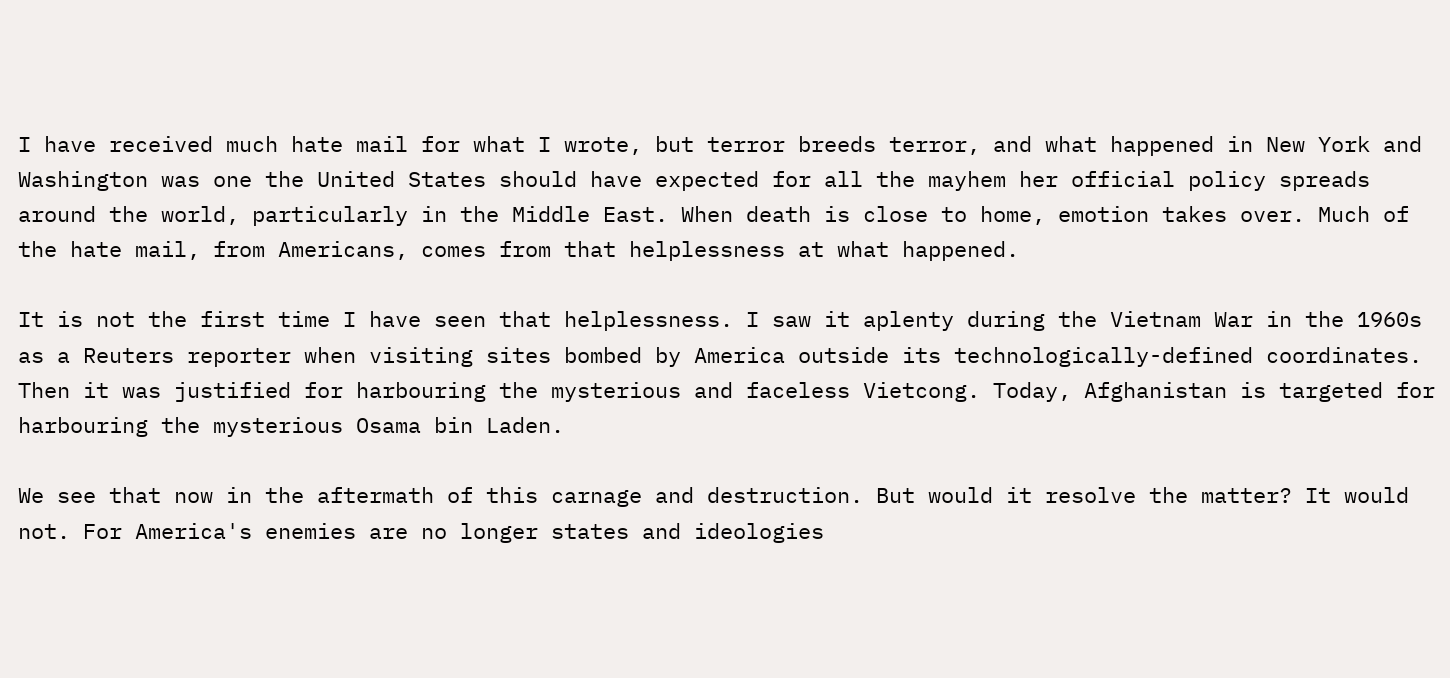I have received much hate mail for what I wrote, but terror breeds terror, and what happened in New York and Washington was one the United States should have expected for all the mayhem her official policy spreads around the world, particularly in the Middle East. When death is close to home, emotion takes over. Much of the hate mail, from Americans, comes from that helplessness at what happened.

It is not the first time I have seen that helplessness. I saw it aplenty during the Vietnam War in the 1960s as a Reuters reporter when visiting sites bombed by America outside its technologically-defined coordinates. Then it was justified for harbouring the mysterious and faceless Vietcong. Today, Afghanistan is targeted for harbouring the mysterious Osama bin Laden.

We see that now in the aftermath of this carnage and destruction. But would it resolve the matter? It would not. For America's enemies are no longer states and ideologies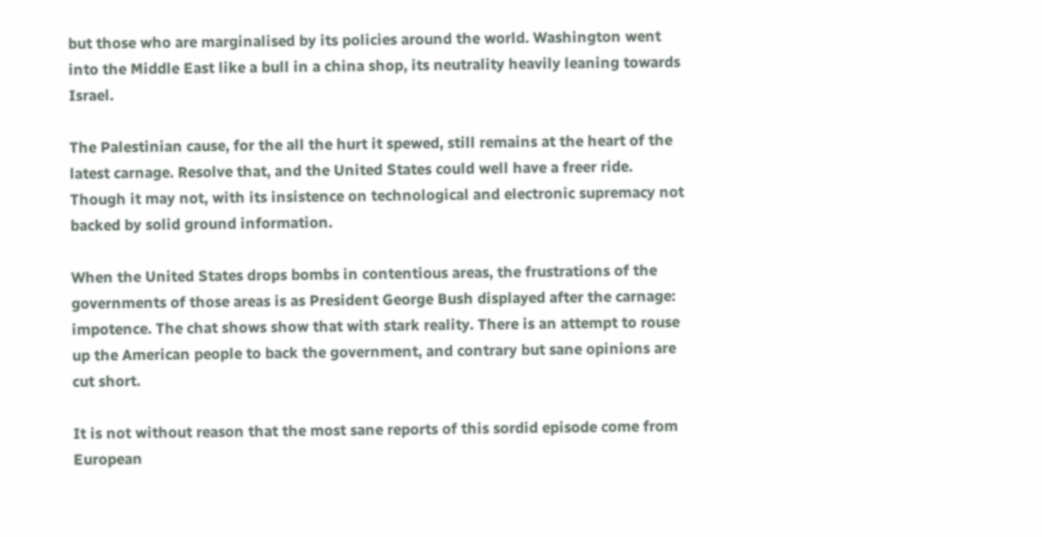but those who are marginalised by its policies around the world. Washington went into the Middle East like a bull in a china shop, its neutrality heavily leaning towards Israel.

The Palestinian cause, for the all the hurt it spewed, still remains at the heart of the latest carnage. Resolve that, and the United States could well have a freer ride. Though it may not, with its insistence on technological and electronic supremacy not backed by solid ground information.

When the United States drops bombs in contentious areas, the frustrations of the governments of those areas is as President George Bush displayed after the carnage: impotence. The chat shows show that with stark reality. There is an attempt to rouse up the American people to back the government, and contrary but sane opinions are cut short.

It is not without reason that the most sane reports of this sordid episode come from European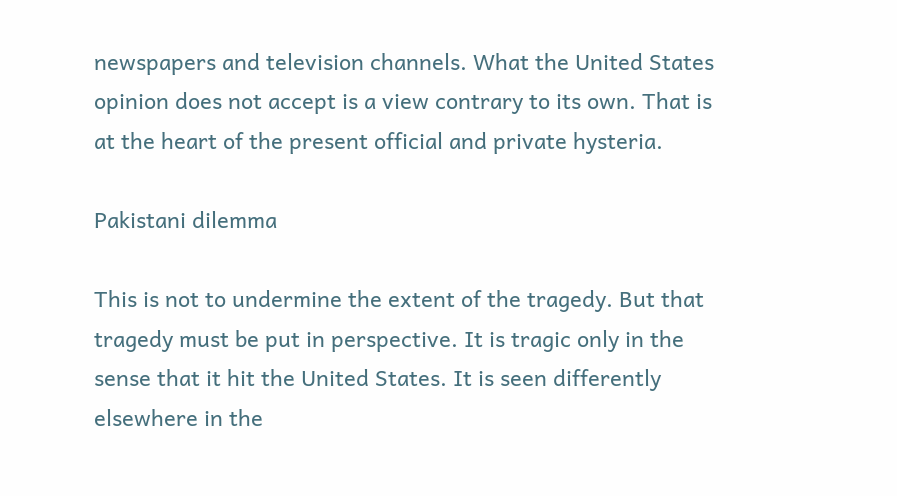newspapers and television channels. What the United States opinion does not accept is a view contrary to its own. That is at the heart of the present official and private hysteria.

Pakistani dilemma

This is not to undermine the extent of the tragedy. But that tragedy must be put in perspective. It is tragic only in the sense that it hit the United States. It is seen differently elsewhere in the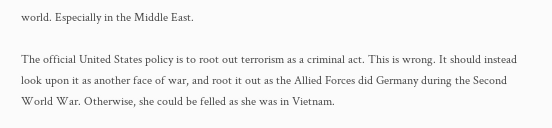world. Especially in the Middle East.

The official United States policy is to root out terrorism as a criminal act. This is wrong. It should instead look upon it as another face of war, and root it out as the Allied Forces did Germany during the Second World War. Otherwise, she could be felled as she was in Vietnam.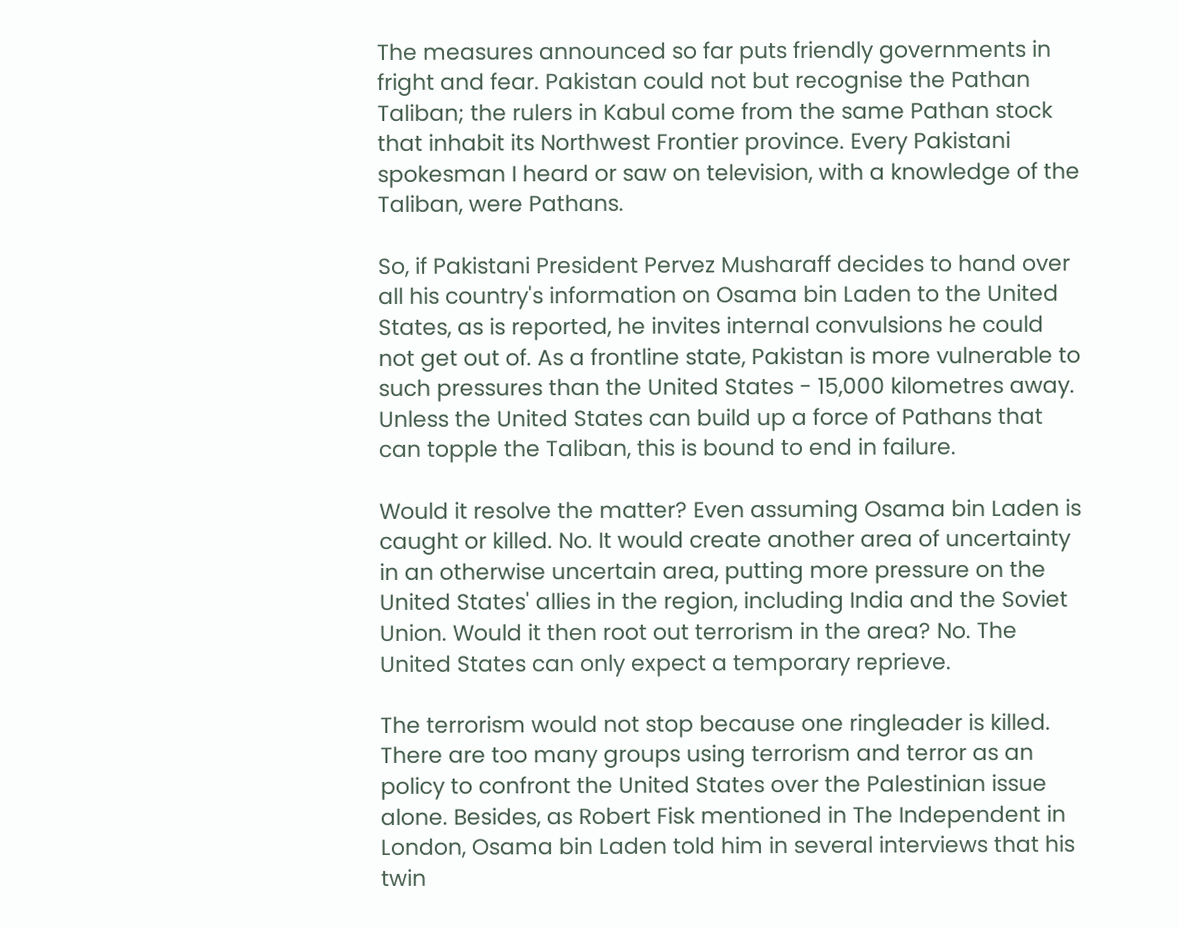The measures announced so far puts friendly governments in fright and fear. Pakistan could not but recognise the Pathan Taliban; the rulers in Kabul come from the same Pathan stock that inhabit its Northwest Frontier province. Every Pakistani spokesman I heard or saw on television, with a knowledge of the Taliban, were Pathans.

So, if Pakistani President Pervez Musharaff decides to hand over all his country's information on Osama bin Laden to the United States, as is reported, he invites internal convulsions he could not get out of. As a frontline state, Pakistan is more vulnerable to such pressures than the United States - 15,000 kilometres away. Unless the United States can build up a force of Pathans that can topple the Taliban, this is bound to end in failure.

Would it resolve the matter? Even assuming Osama bin Laden is caught or killed. No. It would create another area of uncertainty in an otherwise uncertain area, putting more pressure on the United States' allies in the region, including India and the Soviet Union. Would it then root out terrorism in the area? No. The United States can only expect a temporary reprieve.

The terrorism would not stop because one ringleader is killed. There are too many groups using terrorism and terror as an policy to confront the United States over the Palestinian issue alone. Besides, as Robert Fisk mentioned in The Independent in London, Osama bin Laden told him in several interviews that his twin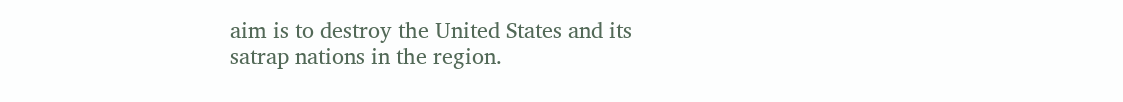aim is to destroy the United States and its satrap nations in the region.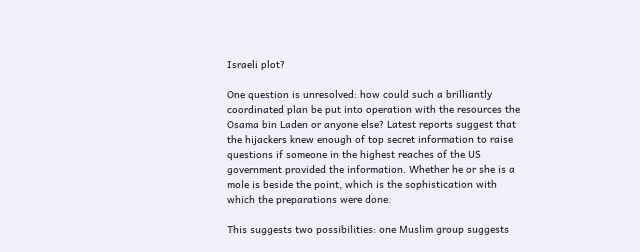Israeli plot?

One question is unresolved: how could such a brilliantly coordinated plan be put into operation with the resources the Osama bin Laden or anyone else? Latest reports suggest that the hijackers knew enough of top secret information to raise questions if someone in the highest reaches of the US government provided the information. Whether he or she is a mole is beside the point, which is the sophistication with which the preparations were done.

This suggests two possibilities: one Muslim group suggests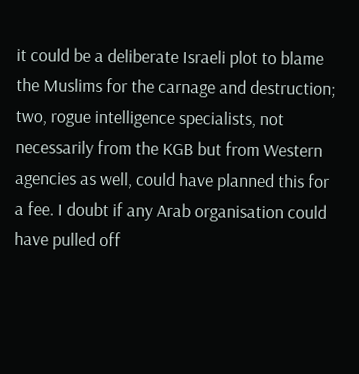it could be a deliberate Israeli plot to blame the Muslims for the carnage and destruction; two, rogue intelligence specialists, not necessarily from the KGB but from Western agencies as well, could have planned this for a fee. I doubt if any Arab organisation could have pulled off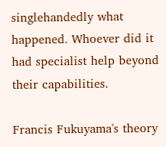singlehandedly what happened. Whoever did it had specialist help beyond their capabilities.

Francis Fukuyama's theory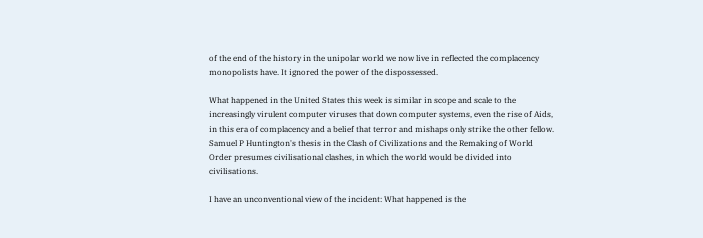of the end of the history in the unipolar world we now live in reflected the complacency monopolists have. It ignored the power of the dispossessed.

What happened in the United States this week is similar in scope and scale to the increasingly virulent computer viruses that down computer systems, even the rise of Aids, in this era of complacency and a belief that terror and mishaps only strike the other fellow. Samuel P Huntington's thesis in the Clash of Civilizations and the Remaking of World Order presumes civilisational clashes, in which the world would be divided into civilisations.

I have an unconventional view of the incident: What happened is the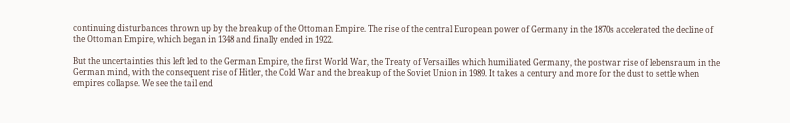continuing disturbances thrown up by the breakup of the Ottoman Empire. The rise of the central European power of Germany in the 1870s accelerated the decline of the Ottoman Empire, which began in 1348 and finally ended in 1922.

But the uncertainties this left led to the German Empire, the first World War, the Treaty of Versailles which humiliated Germany, the postwar rise of lebensraum in the German mind, with the consequent rise of Hitler, the Cold War and the breakup of the Soviet Union in 1989. It takes a century and more for the dust to settle when empires collapse. We see the tail end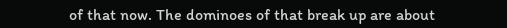of that now. The dominoes of that break up are about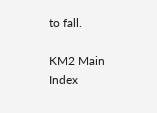to fall.

KM2 Main Index